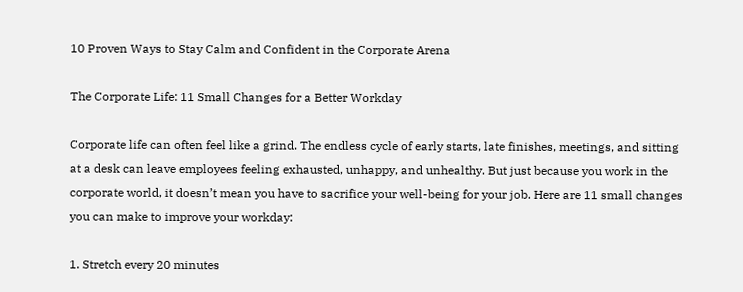10 Proven Ways to Stay Calm and Confident in the Corporate Arena

The Corporate Life: 11 Small Changes for a Better Workday

Corporate life can often feel like a grind. The endless cycle of early starts, late finishes, meetings, and sitting at a desk can leave employees feeling exhausted, unhappy, and unhealthy. But just because you work in the corporate world, it doesn’t mean you have to sacrifice your well-being for your job. Here are 11 small changes you can make to improve your workday:

1. Stretch every 20 minutes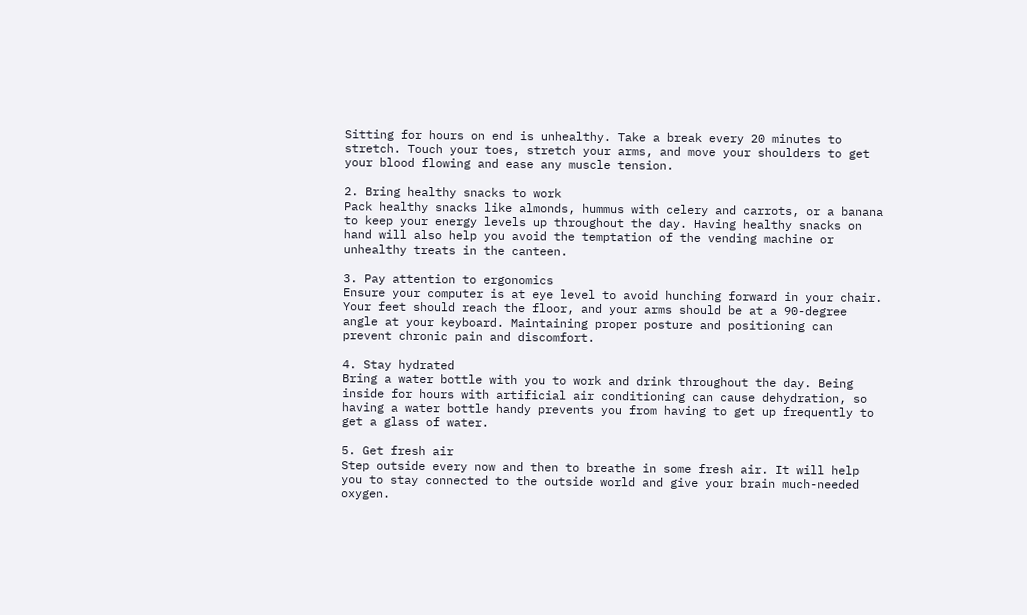Sitting for hours on end is unhealthy. Take a break every 20 minutes to stretch. Touch your toes, stretch your arms, and move your shoulders to get your blood flowing and ease any muscle tension.

2. Bring healthy snacks to work
Pack healthy snacks like almonds, hummus with celery and carrots, or a banana to keep your energy levels up throughout the day. Having healthy snacks on hand will also help you avoid the temptation of the vending machine or unhealthy treats in the canteen.

3. Pay attention to ergonomics
Ensure your computer is at eye level to avoid hunching forward in your chair. Your feet should reach the floor, and your arms should be at a 90-degree angle at your keyboard. Maintaining proper posture and positioning can prevent chronic pain and discomfort.

4. Stay hydrated
Bring a water bottle with you to work and drink throughout the day. Being inside for hours with artificial air conditioning can cause dehydration, so having a water bottle handy prevents you from having to get up frequently to get a glass of water.

5. Get fresh air
Step outside every now and then to breathe in some fresh air. It will help you to stay connected to the outside world and give your brain much-needed oxygen.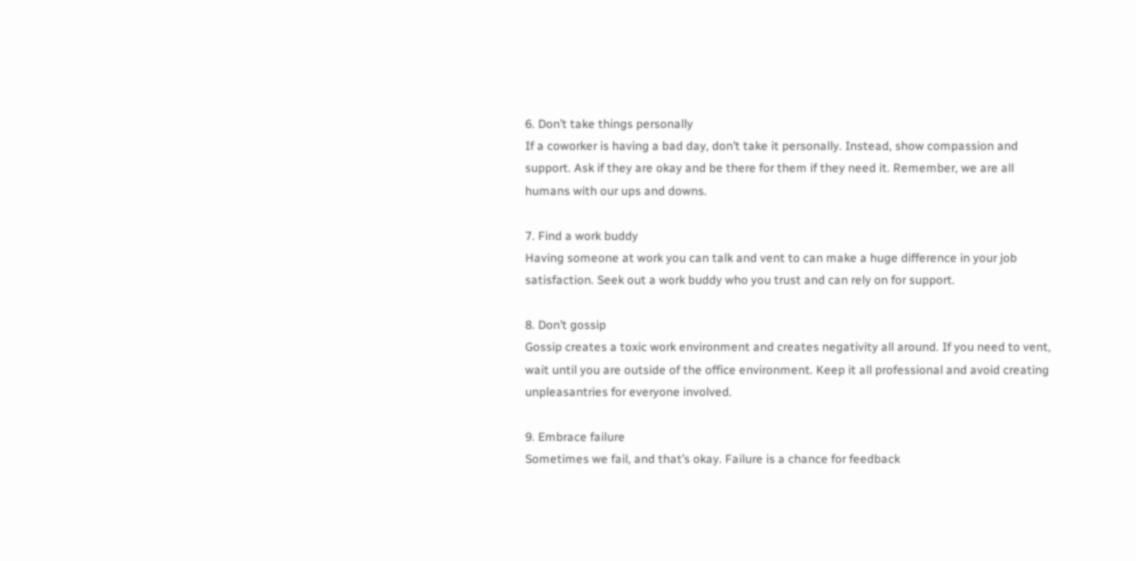6. Don’t take things personally
If a coworker is having a bad day, don’t take it personally. Instead, show compassion and support. Ask if they are okay and be there for them if they need it. Remember, we are all humans with our ups and downs.

7. Find a work buddy
Having someone at work you can talk and vent to can make a huge difference in your job satisfaction. Seek out a work buddy who you trust and can rely on for support.

8. Don’t gossip
Gossip creates a toxic work environment and creates negativity all around. If you need to vent, wait until you are outside of the office environment. Keep it all professional and avoid creating unpleasantries for everyone involved.

9. Embrace failure
Sometimes we fail, and that’s okay. Failure is a chance for feedback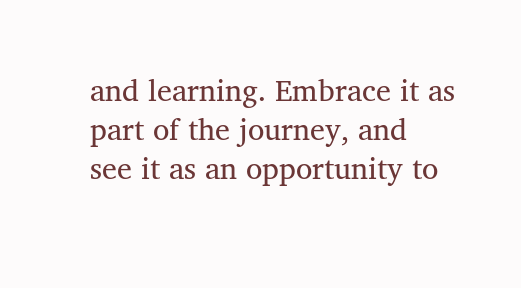and learning. Embrace it as part of the journey, and see it as an opportunity to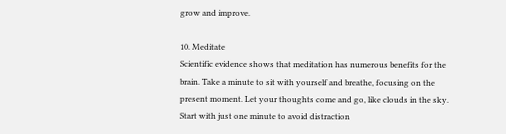grow and improve.

10. Meditate
Scientific evidence shows that meditation has numerous benefits for the brain. Take a minute to sit with yourself and breathe, focusing on the present moment. Let your thoughts come and go, like clouds in the sky. Start with just one minute to avoid distraction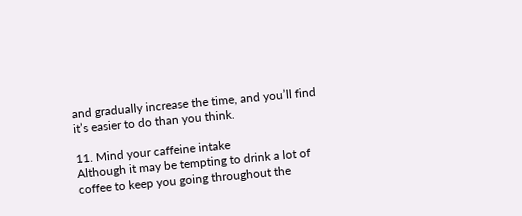and gradually increase the time, and you’ll find it’s easier to do than you think.

11. Mind your caffeine intake
Although it may be tempting to drink a lot of coffee to keep you going throughout the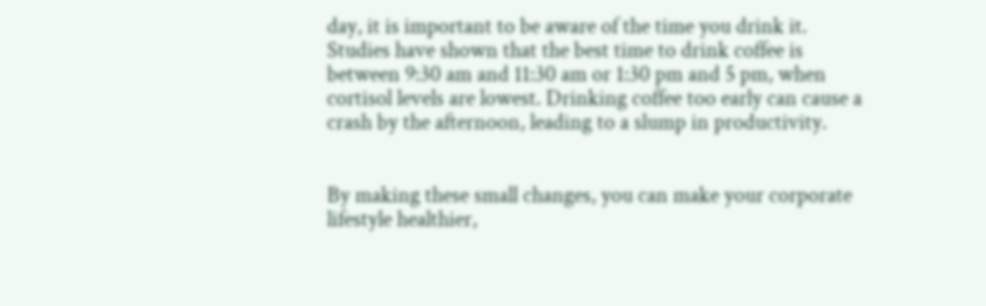day, it is important to be aware of the time you drink it. Studies have shown that the best time to drink coffee is between 9:30 am and 11:30 am or 1:30 pm and 5 pm, when cortisol levels are lowest. Drinking coffee too early can cause a crash by the afternoon, leading to a slump in productivity.


By making these small changes, you can make your corporate lifestyle healthier,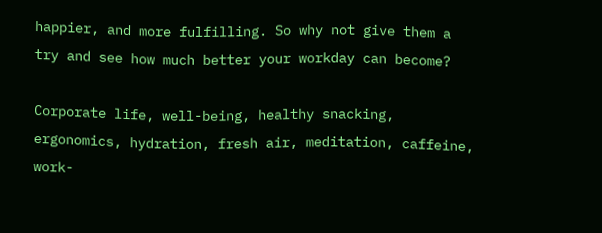happier, and more fulfilling. So why not give them a try and see how much better your workday can become?

Corporate life, well-being, healthy snacking, ergonomics, hydration, fresh air, meditation, caffeine, work-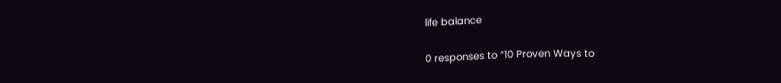life balance

0 responses to “10 Proven Ways to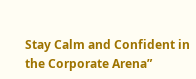Stay Calm and Confident in the Corporate Arena”